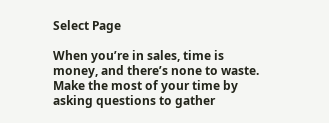Select Page

When you’re in sales, time is money, and there’s none to waste. Make the most of your time by asking questions to gather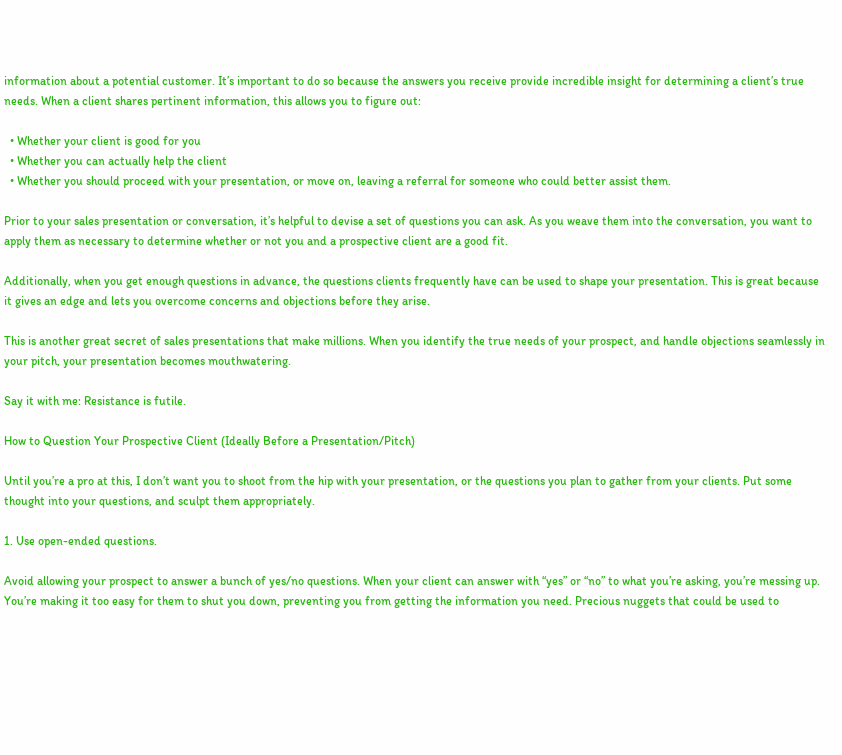information about a potential customer. It’s important to do so because the answers you receive provide incredible insight for determining a client’s true needs. When a client shares pertinent information, this allows you to figure out:

  • Whether your client is good for you
  • Whether you can actually help the client
  • Whether you should proceed with your presentation, or move on, leaving a referral for someone who could better assist them.

Prior to your sales presentation or conversation, it’s helpful to devise a set of questions you can ask. As you weave them into the conversation, you want to apply them as necessary to determine whether or not you and a prospective client are a good fit.

Additionally, when you get enough questions in advance, the questions clients frequently have can be used to shape your presentation. This is great because it gives an edge and lets you overcome concerns and objections before they arise.

This is another great secret of sales presentations that make millions. When you identify the true needs of your prospect, and handle objections seamlessly in your pitch, your presentation becomes mouthwatering.

Say it with me: Resistance is futile.

How to Question Your Prospective Client (Ideally Before a Presentation/Pitch)

Until you’re a pro at this, I don’t want you to shoot from the hip with your presentation, or the questions you plan to gather from your clients. Put some thought into your questions, and sculpt them appropriately.

1. Use open-ended questions.

Avoid allowing your prospect to answer a bunch of yes/no questions. When your client can answer with “yes” or “no” to what you’re asking, you’re messing up. You’re making it too easy for them to shut you down, preventing you from getting the information you need. Precious nuggets that could be used to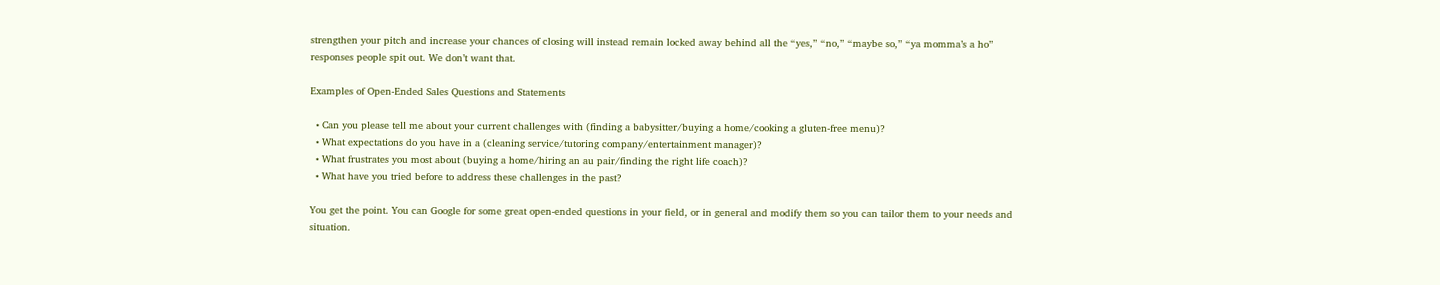strengthen your pitch and increase your chances of closing will instead remain locked away behind all the “yes,” “no,” “maybe so,” “ya momma’s a ho” responses people spit out. We don’t want that.

Examples of Open-Ended Sales Questions and Statements

  • Can you please tell me about your current challenges with (finding a babysitter/buying a home/cooking a gluten-free menu)?
  • What expectations do you have in a (cleaning service/tutoring company/entertainment manager)?
  • What frustrates you most about (buying a home/hiring an au pair/finding the right life coach)?
  • What have you tried before to address these challenges in the past?

You get the point. You can Google for some great open-ended questions in your field, or in general and modify them so you can tailor them to your needs and situation.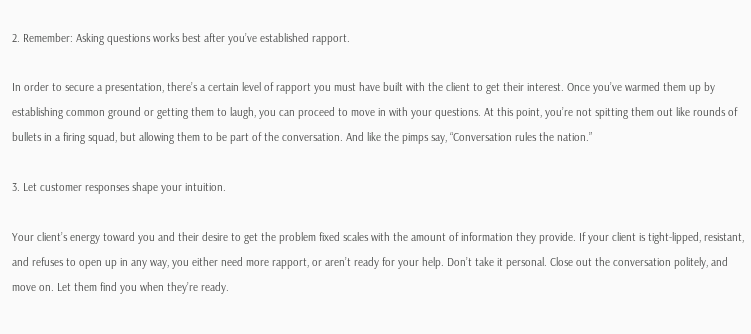2. Remember: Asking questions works best after you’ve established rapport.

In order to secure a presentation, there’s a certain level of rapport you must have built with the client to get their interest. Once you’ve warmed them up by establishing common ground or getting them to laugh, you can proceed to move in with your questions. At this point, you’re not spitting them out like rounds of bullets in a firing squad, but allowing them to be part of the conversation. And like the pimps say, “Conversation rules the nation.”

3. Let customer responses shape your intuition.

Your client’s energy toward you and their desire to get the problem fixed scales with the amount of information they provide. If your client is tight-lipped, resistant, and refuses to open up in any way, you either need more rapport, or aren’t ready for your help. Don’t take it personal. Close out the conversation politely, and move on. Let them find you when they’re ready.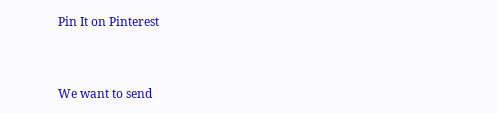Pin It on Pinterest


We want to send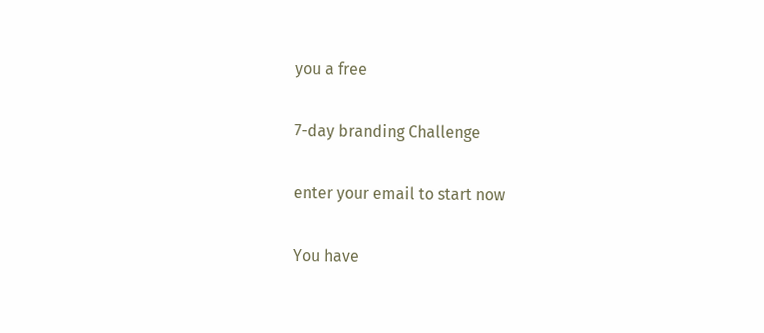you a free

7-day branding Challenge

enter your email to start now

You have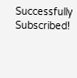Successfully Subscribed!